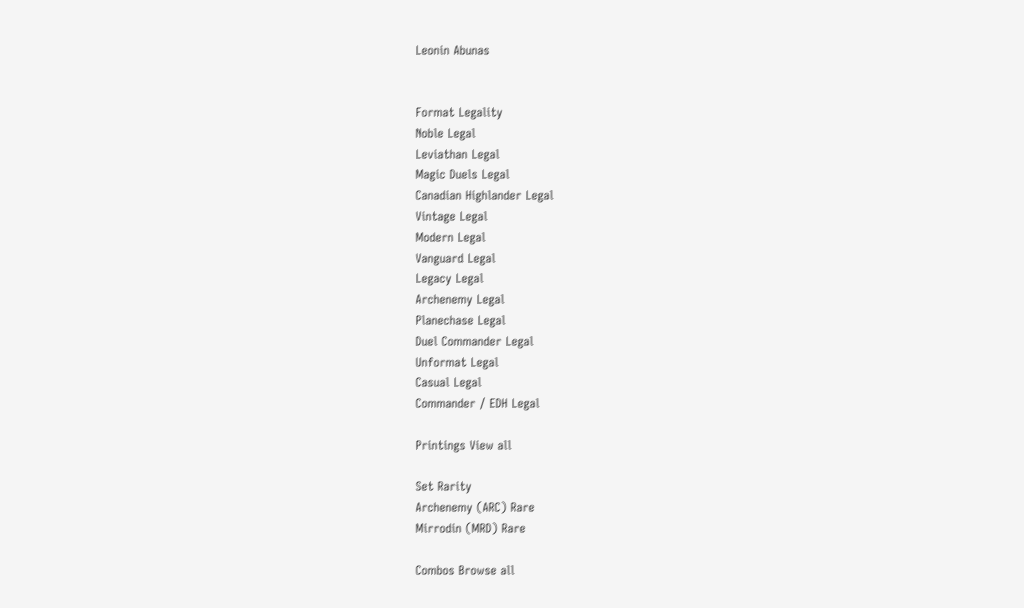Leonin Abunas


Format Legality
Noble Legal
Leviathan Legal
Magic Duels Legal
Canadian Highlander Legal
Vintage Legal
Modern Legal
Vanguard Legal
Legacy Legal
Archenemy Legal
Planechase Legal
Duel Commander Legal
Unformat Legal
Casual Legal
Commander / EDH Legal

Printings View all

Set Rarity
Archenemy (ARC) Rare
Mirrodin (MRD) Rare

Combos Browse all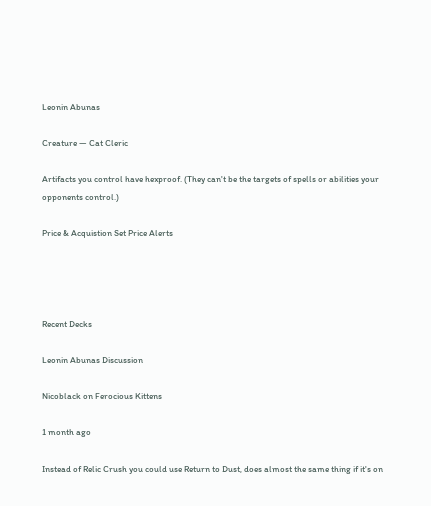Leonin Abunas

Creature — Cat Cleric

Artifacts you control have hexproof. (They can't be the targets of spells or abilities your opponents control.)

Price & Acquistion Set Price Alerts




Recent Decks

Leonin Abunas Discussion

Nicoblack on Ferocious Kittens

1 month ago

Instead of Relic Crush you could use Return to Dust, does almost the same thing if it's on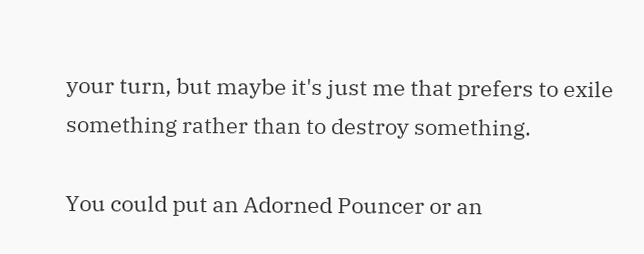your turn, but maybe it's just me that prefers to exile something rather than to destroy something.

You could put an Adorned Pouncer or an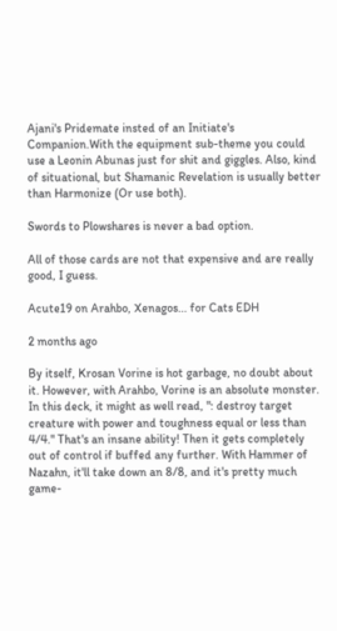Ajani's Pridemate insted of an Initiate's Companion.With the equipment sub-theme you could use a Leonin Abunas just for shit and giggles. Also, kind of situational, but Shamanic Revelation is usually better than Harmonize (Or use both).

Swords to Plowshares is never a bad option.

All of those cards are not that expensive and are really good, I guess.

Acute19 on Arahbo, Xenagos... for Cats EDH

2 months ago

By itself, Krosan Vorine is hot garbage, no doubt about it. However, with Arahbo, Vorine is an absolute monster. In this deck, it might as well read, ": destroy target creature with power and toughness equal or less than 4/4." That's an insane ability! Then it gets completely out of control if buffed any further. With Hammer of Nazahn, it'll take down an 8/8, and it's pretty much game-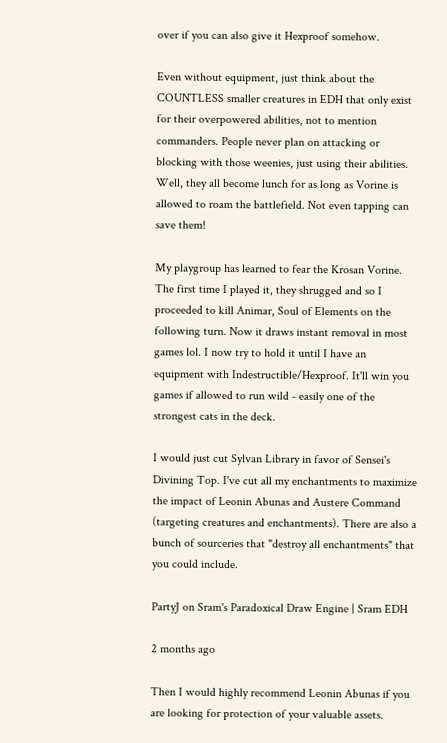over if you can also give it Hexproof somehow.

Even without equipment, just think about the COUNTLESS smaller creatures in EDH that only exist for their overpowered abilities, not to mention commanders. People never plan on attacking or blocking with those weenies, just using their abilities. Well, they all become lunch for as long as Vorine is allowed to roam the battlefield. Not even tapping can save them!

My playgroup has learned to fear the Krosan Vorine. The first time I played it, they shrugged and so I proceeded to kill Animar, Soul of Elements on the following turn. Now it draws instant removal in most games lol. I now try to hold it until I have an equipment with Indestructible/Hexproof. It'll win you games if allowed to run wild - easily one of the strongest cats in the deck.

I would just cut Sylvan Library in favor of Sensei's Divining Top. I've cut all my enchantments to maximize the impact of Leonin Abunas and Austere Command (targeting creatures and enchantments). There are also a bunch of sourceries that "destroy all enchantments" that you could include.

PartyJ on Sram's Paradoxical Draw Engine | Sram EDH

2 months ago

Then I would highly recommend Leonin Abunas if you are looking for protection of your valuable assets.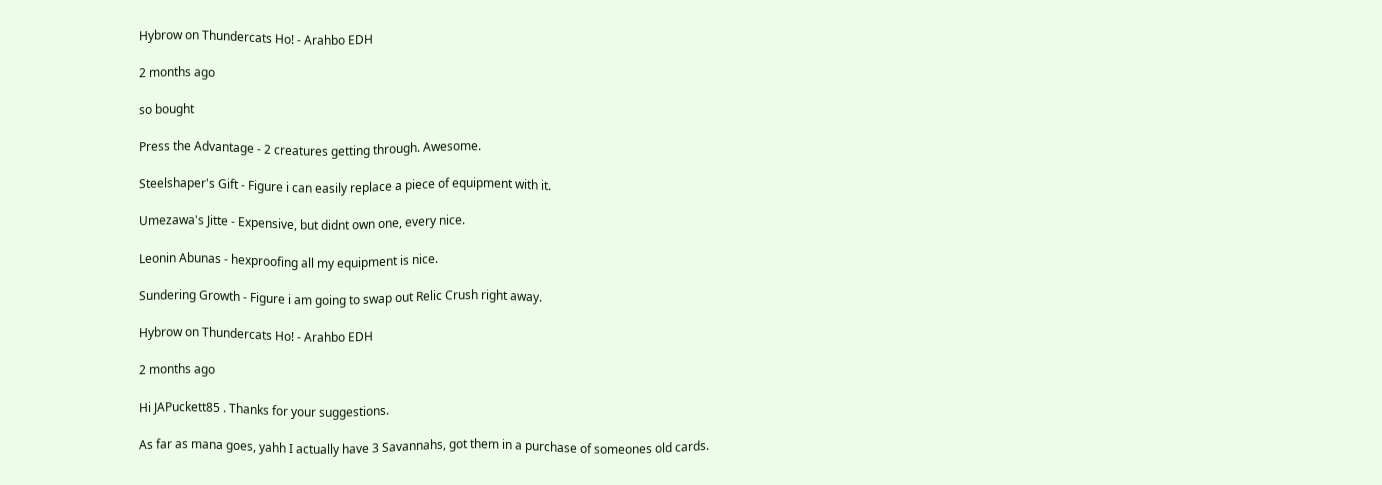Hybrow on Thundercats Ho! - Arahbo EDH

2 months ago

so bought

Press the Advantage - 2 creatures getting through. Awesome.

Steelshaper's Gift - Figure i can easily replace a piece of equipment with it.

Umezawa's Jitte - Expensive, but didnt own one, every nice.

Leonin Abunas - hexproofing all my equipment is nice.

Sundering Growth - Figure i am going to swap out Relic Crush right away.

Hybrow on Thundercats Ho! - Arahbo EDH

2 months ago

Hi JAPuckett85 . Thanks for your suggestions.

As far as mana goes, yahh I actually have 3 Savannahs, got them in a purchase of someones old cards.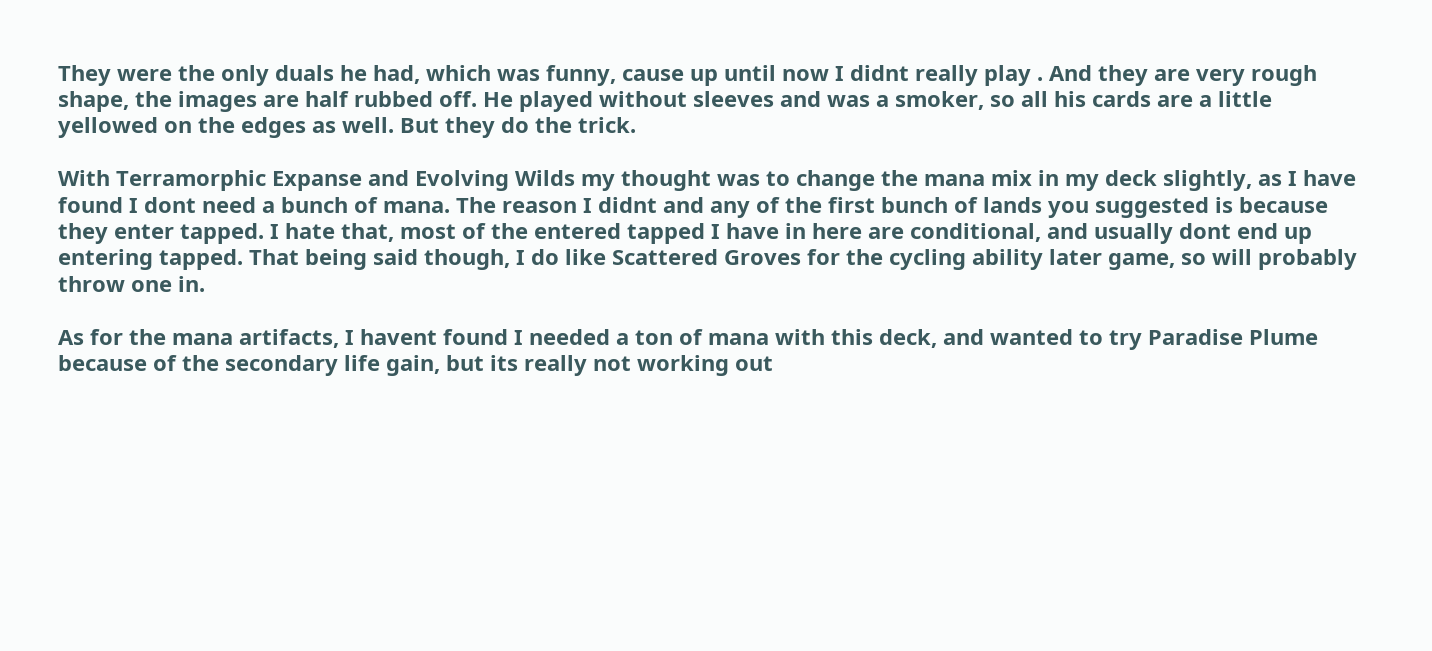They were the only duals he had, which was funny, cause up until now I didnt really play . And they are very rough shape, the images are half rubbed off. He played without sleeves and was a smoker, so all his cards are a little yellowed on the edges as well. But they do the trick.

With Terramorphic Expanse and Evolving Wilds my thought was to change the mana mix in my deck slightly, as I have found I dont need a bunch of mana. The reason I didnt and any of the first bunch of lands you suggested is because they enter tapped. I hate that, most of the entered tapped I have in here are conditional, and usually dont end up entering tapped. That being said though, I do like Scattered Groves for the cycling ability later game, so will probably throw one in.

As for the mana artifacts, I havent found I needed a ton of mana with this deck, and wanted to try Paradise Plume because of the secondary life gain, but its really not working out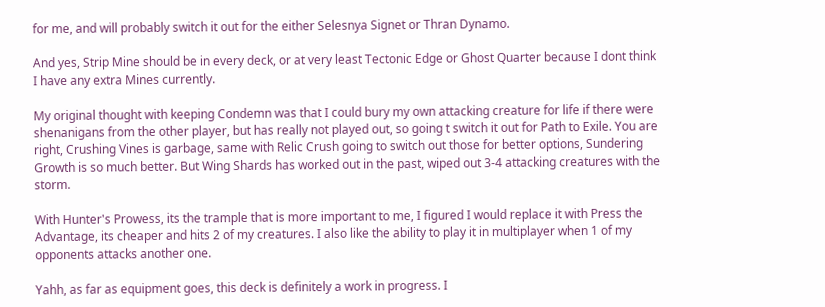for me, and will probably switch it out for the either Selesnya Signet or Thran Dynamo.

And yes, Strip Mine should be in every deck, or at very least Tectonic Edge or Ghost Quarter because I dont think I have any extra Mines currently.

My original thought with keeping Condemn was that I could bury my own attacking creature for life if there were shenanigans from the other player, but has really not played out, so going t switch it out for Path to Exile. You are right, Crushing Vines is garbage, same with Relic Crush going to switch out those for better options, Sundering Growth is so much better. But Wing Shards has worked out in the past, wiped out 3-4 attacking creatures with the storm.

With Hunter's Prowess, its the trample that is more important to me, I figured I would replace it with Press the Advantage, its cheaper and hits 2 of my creatures. I also like the ability to play it in multiplayer when 1 of my opponents attacks another one.

Yahh, as far as equipment goes, this deck is definitely a work in progress. I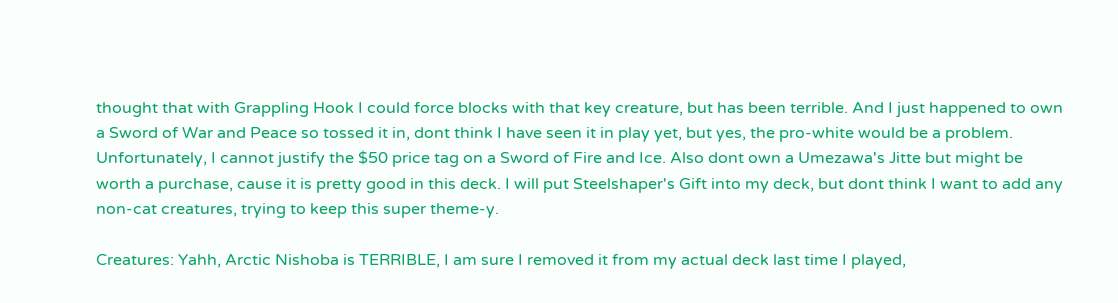thought that with Grappling Hook I could force blocks with that key creature, but has been terrible. And I just happened to own a Sword of War and Peace so tossed it in, dont think I have seen it in play yet, but yes, the pro-white would be a problem. Unfortunately, I cannot justify the $50 price tag on a Sword of Fire and Ice. Also dont own a Umezawa's Jitte but might be worth a purchase, cause it is pretty good in this deck. I will put Steelshaper's Gift into my deck, but dont think I want to add any non-cat creatures, trying to keep this super theme-y.

Creatures: Yahh, Arctic Nishoba is TERRIBLE, I am sure I removed it from my actual deck last time I played,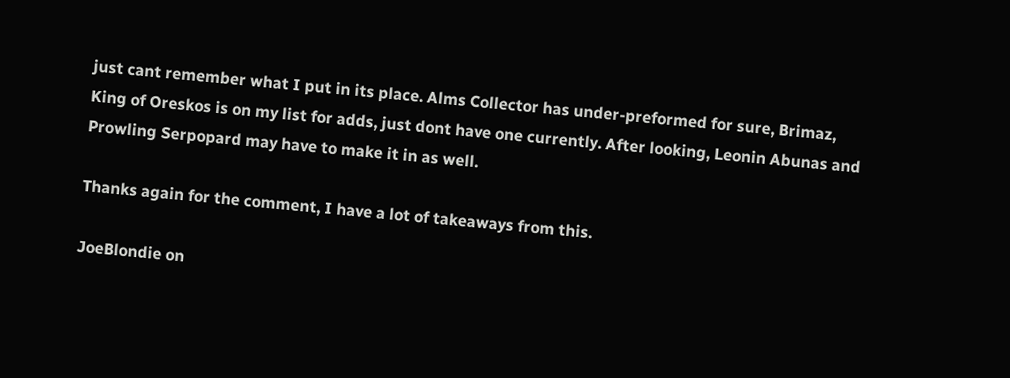just cant remember what I put in its place. Alms Collector has under-preformed for sure, Brimaz, King of Oreskos is on my list for adds, just dont have one currently. After looking, Leonin Abunas and Prowling Serpopard may have to make it in as well.

Thanks again for the comment, I have a lot of takeaways from this.

JoeBlondie on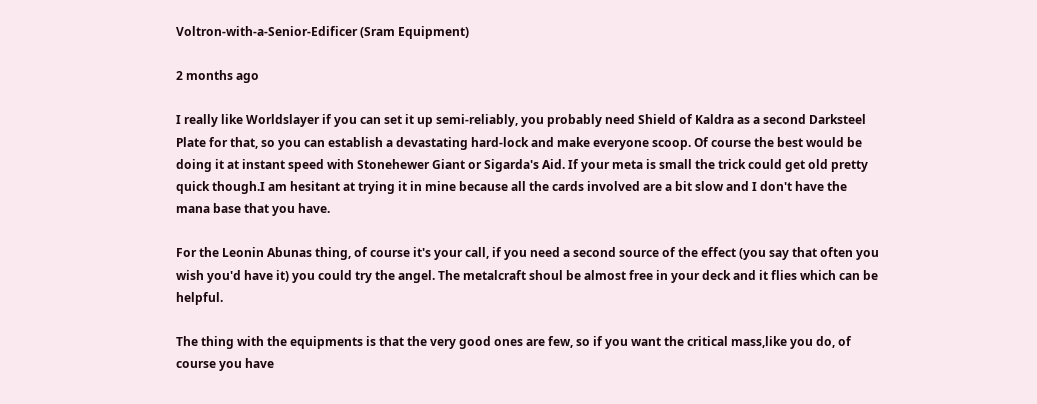Voltron-with-a-Senior-Edificer (Sram Equipment)

2 months ago

I really like Worldslayer if you can set it up semi-reliably, you probably need Shield of Kaldra as a second Darksteel Plate for that, so you can establish a devastating hard-lock and make everyone scoop. Of course the best would be doing it at instant speed with Stonehewer Giant or Sigarda's Aid. If your meta is small the trick could get old pretty quick though.I am hesitant at trying it in mine because all the cards involved are a bit slow and I don't have the mana base that you have.

For the Leonin Abunas thing, of course it's your call, if you need a second source of the effect (you say that often you wish you'd have it) you could try the angel. The metalcraft shoul be almost free in your deck and it flies which can be helpful.

The thing with the equipments is that the very good ones are few, so if you want the critical mass,like you do, of course you have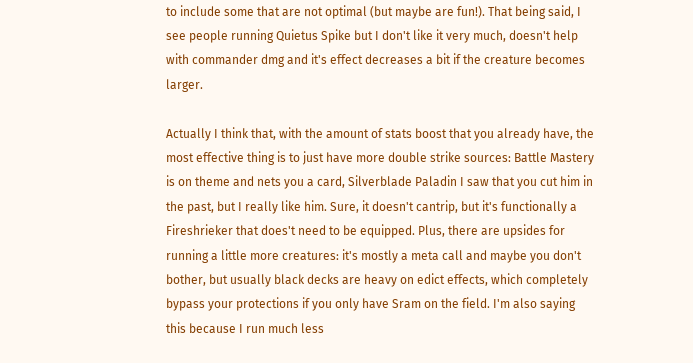to include some that are not optimal (but maybe are fun!). That being said, I see people running Quietus Spike but I don't like it very much, doesn't help with commander dmg and it's effect decreases a bit if the creature becomes larger.

Actually I think that, with the amount of stats boost that you already have, the most effective thing is to just have more double strike sources: Battle Mastery is on theme and nets you a card, Silverblade Paladin I saw that you cut him in the past, but I really like him. Sure, it doesn't cantrip, but it's functionally a Fireshrieker that does't need to be equipped. Plus, there are upsides for running a little more creatures: it's mostly a meta call and maybe you don't bother, but usually black decks are heavy on edict effects, which completely bypass your protections if you only have Sram on the field. I'm also saying this because I run much less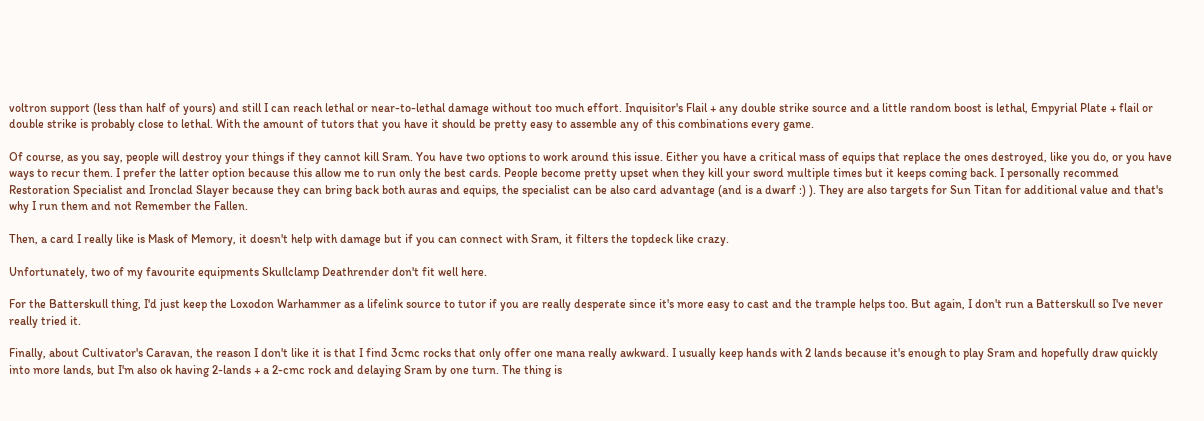voltron support (less than half of yours) and still I can reach lethal or near-to-lethal damage without too much effort. Inquisitor's Flail + any double strike source and a little random boost is lethal, Empyrial Plate + flail or double strike is probably close to lethal. With the amount of tutors that you have it should be pretty easy to assemble any of this combinations every game.

Of course, as you say, people will destroy your things if they cannot kill Sram. You have two options to work around this issue. Either you have a critical mass of equips that replace the ones destroyed, like you do, or you have ways to recur them. I prefer the latter option because this allow me to run only the best cards. People become pretty upset when they kill your sword multiple times but it keeps coming back. I personally recommed Restoration Specialist and Ironclad Slayer because they can bring back both auras and equips, the specialist can be also card advantage (and is a dwarf :) ). They are also targets for Sun Titan for additional value and that's why I run them and not Remember the Fallen.

Then, a card I really like is Mask of Memory, it doesn't help with damage but if you can connect with Sram, it filters the topdeck like crazy.

Unfortunately, two of my favourite equipments Skullclamp Deathrender don't fit well here.

For the Batterskull thing, I'd just keep the Loxodon Warhammer as a lifelink source to tutor if you are really desperate since it's more easy to cast and the trample helps too. But again, I don't run a Batterskull so I've never really tried it.

Finally, about Cultivator's Caravan, the reason I don't like it is that I find 3cmc rocks that only offer one mana really awkward. I usually keep hands with 2 lands because it's enough to play Sram and hopefully draw quickly into more lands, but I'm also ok having 2-lands + a 2-cmc rock and delaying Sram by one turn. The thing is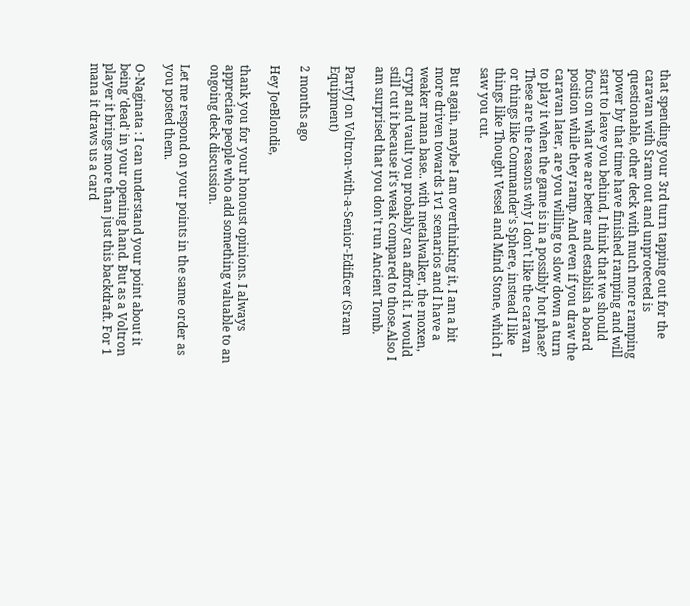that spending your 3rd turn tapping out for the caravan with Sram out and unprotected is questionable, other deck with much more ramping power by that time have finished ramping and will start to leave you behind, I think that we should focus on what we are better and establish a board position while they ramp. And even if you draw the caravan later, are you willing to slow down a turn to play it when the game is in a possibly hot phase? These are the reasons why I don't like the caravan or things like Commander's Sphere, instead I like things like Thought Vessel and Mind Stone, which I saw you cut.

But again, maybe I am overthinking it, I am a bit more driven towards 1v1 scenarios and I have a weaker mana base.. with metalwalker, the moxen, crypt and vault you probably can afford it. I would still cut it because it's weak compared to those.Also I am surprised that you don't run Ancient Tomb.

PartyJ on Voltron-with-a-Senior-Edificer (Sram Equipment)

2 months ago

Hey JoeBlondie,

thank you for your honoust opinions. I always appreciate people who add something valuable to an ongoing deck discussion.

Let me respond on your points in the same order as you posted them.

O-Naginata : I can understand your point about it being 'dead' in your opening hand. But as a Voltron player it brings more than just this backdraft. For 1 mana it draws us a card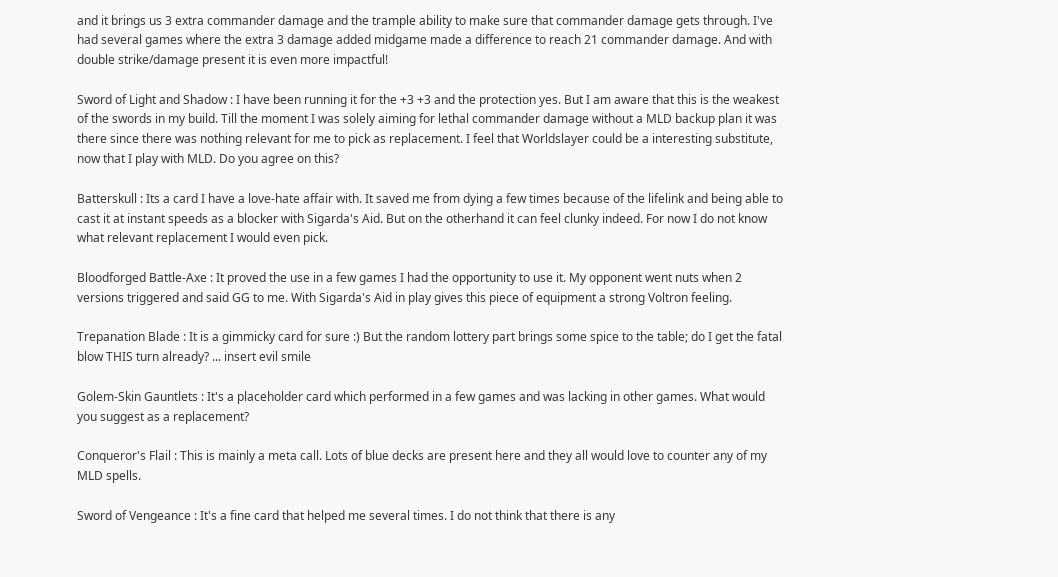and it brings us 3 extra commander damage and the trample ability to make sure that commander damage gets through. I've had several games where the extra 3 damage added midgame made a difference to reach 21 commander damage. And with double strike/damage present it is even more impactful!

Sword of Light and Shadow : I have been running it for the +3 +3 and the protection yes. But I am aware that this is the weakest of the swords in my build. Till the moment I was solely aiming for lethal commander damage without a MLD backup plan it was there since there was nothing relevant for me to pick as replacement. I feel that Worldslayer could be a interesting substitute, now that I play with MLD. Do you agree on this?

Batterskull : Its a card I have a love-hate affair with. It saved me from dying a few times because of the lifelink and being able to cast it at instant speeds as a blocker with Sigarda's Aid. But on the otherhand it can feel clunky indeed. For now I do not know what relevant replacement I would even pick.

Bloodforged Battle-Axe : It proved the use in a few games I had the opportunity to use it. My opponent went nuts when 2 versions triggered and said GG to me. With Sigarda's Aid in play gives this piece of equipment a strong Voltron feeling.

Trepanation Blade : It is a gimmicky card for sure :) But the random lottery part brings some spice to the table; do I get the fatal blow THIS turn already? ... insert evil smile

Golem-Skin Gauntlets : It's a placeholder card which performed in a few games and was lacking in other games. What would you suggest as a replacement?

Conqueror's Flail : This is mainly a meta call. Lots of blue decks are present here and they all would love to counter any of my MLD spells.

Sword of Vengeance : It's a fine card that helped me several times. I do not think that there is any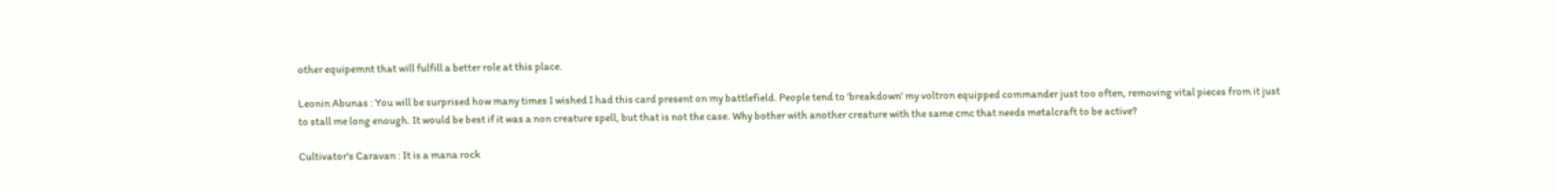other equipemnt that will fulfill a better role at this place.

Leonin Abunas : You will be surprised how many times I wished I had this card present on my battlefield. People tend to 'breakdown' my voltron equipped commander just too often, removing vital pieces from it just to stall me long enough. It would be best if it was a non creature spell, but that is not the case. Why bother with another creature with the same cmc that needs metalcraft to be active?

Cultivator's Caravan : It is a mana rock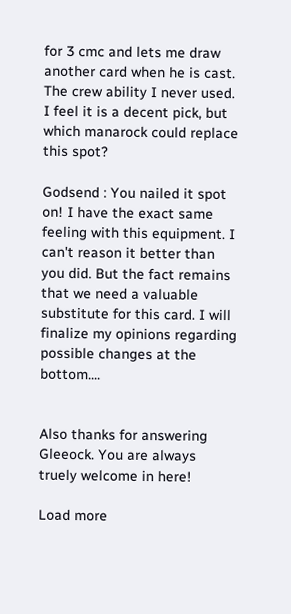for 3 cmc and lets me draw another card when he is cast. The crew ability I never used. I feel it is a decent pick, but which manarock could replace this spot?

Godsend : You nailed it spot on! I have the exact same feeling with this equipment. I can't reason it better than you did. But the fact remains that we need a valuable substitute for this card. I will finalize my opinions regarding possible changes at the bottom....


Also thanks for answering Gleeock. You are always truely welcome in here!

Load more